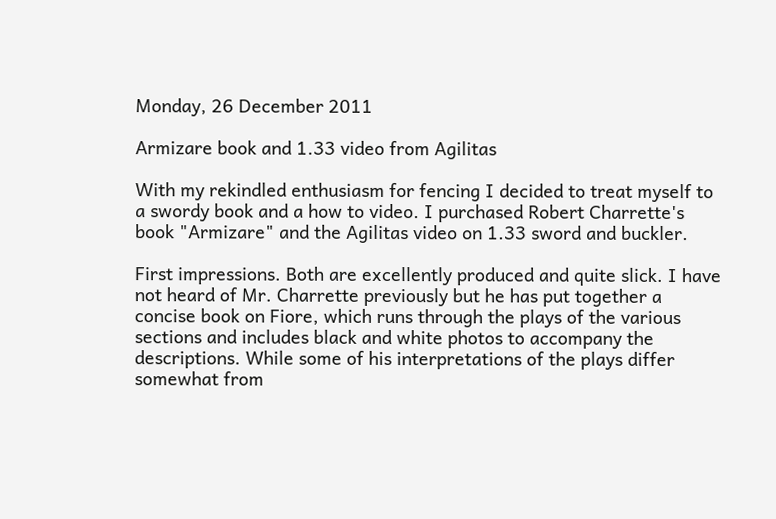Monday, 26 December 2011

Armizare book and 1.33 video from Agilitas

With my rekindled enthusiasm for fencing I decided to treat myself to a swordy book and a how to video. I purchased Robert Charrette's book "Armizare" and the Agilitas video on 1.33 sword and buckler.

First impressions. Both are excellently produced and quite slick. I have not heard of Mr. Charrette previously but he has put together a concise book on Fiore, which runs through the plays of the various sections and includes black and white photos to accompany the descriptions. While some of his interpretations of the plays differ somewhat from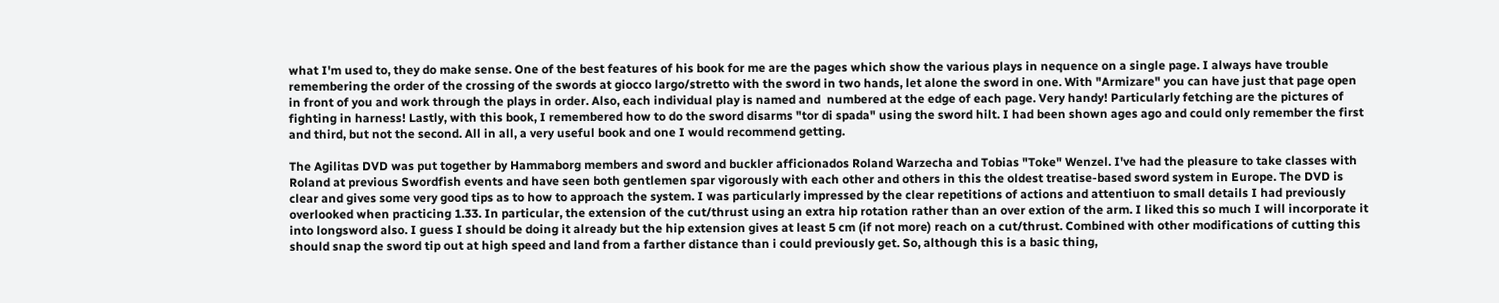what I'm used to, they do make sense. One of the best features of his book for me are the pages which show the various plays in nequence on a single page. I always have trouble remembering the order of the crossing of the swords at giocco largo/stretto with the sword in two hands, let alone the sword in one. With "Armizare" you can have just that page open in front of you and work through the plays in order. Also, each individual play is named and  numbered at the edge of each page. Very handy! Particularly fetching are the pictures of fighting in harness! Lastly, with this book, I remembered how to do the sword disarms "tor di spada" using the sword hilt. I had been shown ages ago and could only remember the first and third, but not the second. All in all, a very useful book and one I would recommend getting.

The Agilitas DVD was put together by Hammaborg members and sword and buckler afficionados Roland Warzecha and Tobias "Toke" Wenzel. I've had the pleasure to take classes with Roland at previous Swordfish events and have seen both gentlemen spar vigorously with each other and others in this the oldest treatise-based sword system in Europe. The DVD is clear and gives some very good tips as to how to approach the system. I was particularly impressed by the clear repetitions of actions and attentiuon to small details I had previously overlooked when practicing 1.33. In particular, the extension of the cut/thrust using an extra hip rotation rather than an over extion of the arm. I liked this so much I will incorporate it into longsword also. I guess I should be doing it already but the hip extension gives at least 5 cm (if not more) reach on a cut/thrust. Combined with other modifications of cutting this should snap the sword tip out at high speed and land from a farther distance than i could previously get. So, although this is a basic thing,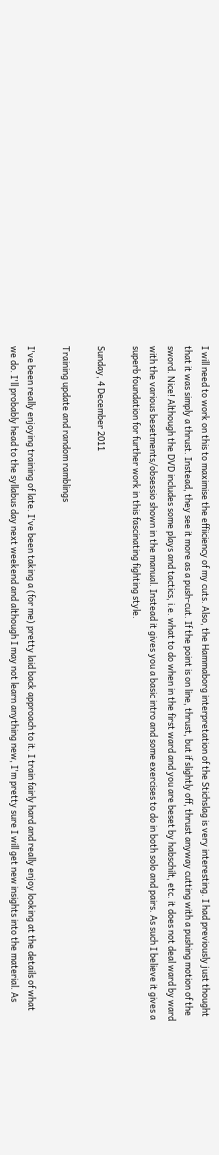I will need to work on this to maximise the effiiciency of my cuts. Also, the Hammaborg interpretation of the Stichslag is very interesting. I had previously just thought that it was simply a thrust. Instead, they see it more as a push-cut. If the point is on line, thrust, but if slightly off, thrust anyway cutting with a pushing motion of the sword. Nice! Although the DVD includes some plays and tactics, i.e. what to do when in the first ward and you are beset by habschilt, etc. it does not deal ward by ward with the various besetments/obsessio shown in the manual. Instead it gives you a basic intro and some exercises to do in both solo and pairs. As such I believe it gives a superb foundation for further work in this fascinating fighting style.

Sunday, 4 December 2011

Training update and random ramblings

I've been really enjoying training of late. I've been taking a (for me) pretty laid back approach to it. I train fairly hard and really enjoy looking at the details of what we do. I'll probably head to the syllabus day next weekend and although I may not learn anything new, I'm pretty sure I will get new insights into the material. As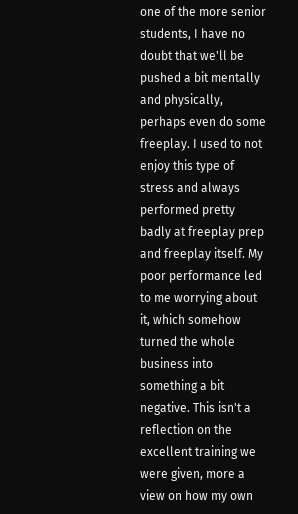one of the more senior students, I have no doubt that we'll be pushed a bit mentally and physically, perhaps even do some freeplay. I used to not enjoy this type of stress and always performed pretty badly at freeplay prep and freeplay itself. My poor performance led to me worrying about it, which somehow turned the whole business into something a bit negative. This isn't a reflection on the excellent training we were given, more a view on how my own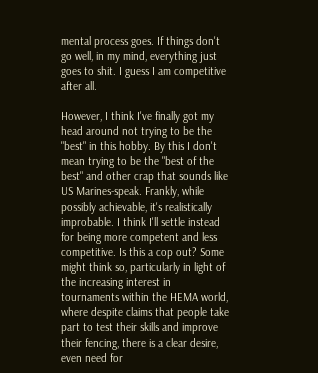mental process goes. If things don't go well, in my mind, everything just goes to shit. I guess I am competitive after all.

However, I think I've finally got my head around not trying to be the "best" in this hobby. By this I don't mean trying to be the "best of the best" and other crap that sounds like US Marines-speak. Frankly, while possibly achievable, it's realistically improbable. I think I'll settle instead for being more competent and less competitive. Is this a cop out? Some might think so, particularly in light of the increasing interest in tournaments within the HEMA world, where despite claims that people take part to test their skills and improve their fencing, there is a clear desire, even need for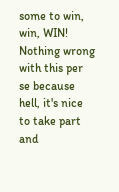some to win, win, WIN! Nothing wrong with this per se because hell, it's nice to take part and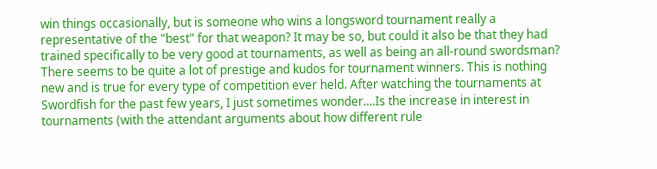win things occasionally, but is someone who wins a longsword tournament really a representative of the "best" for that weapon? It may be so, but could it also be that they had trained specifically to be very good at tournaments, as well as being an all-round swordsman? There seems to be quite a lot of prestige and kudos for tournament winners. This is nothing new and is true for every type of competition ever held. After watching the tournaments at Swordfish for the past few years, I just sometimes wonder....Is the increase in interest in tournaments (with the attendant arguments about how different rule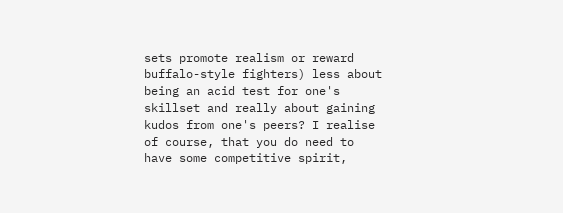sets promote realism or reward buffalo-style fighters) less about being an acid test for one's skillset and really about gaining kudos from one's peers? I realise of course, that you do need to have some competitive spirit,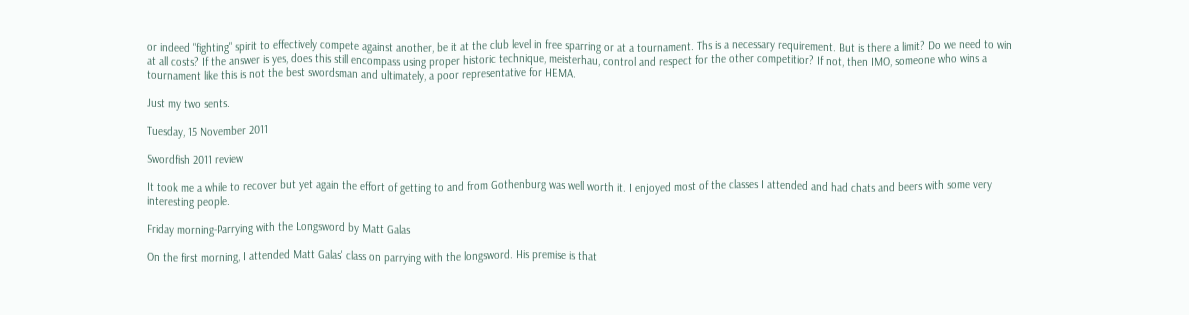or indeed "fighting" spirit to effectively compete against another, be it at the club level in free sparring or at a tournament. Ths is a necessary requirement. But is there a limit? Do we need to win at all costs? If the answer is yes, does this still encompass using proper historic technique, meisterhau, control and respect for the other competitior? If not, then IMO, someone who wins a tournament like this is not the best swordsman and ultimately, a poor representative for HEMA.

Just my two sents.

Tuesday, 15 November 2011

Swordfish 2011 review

It took me a while to recover but yet again the effort of getting to and from Gothenburg was well worth it. I enjoyed most of the classes I attended and had chats and beers with some very interesting people.

Friday morning-Parrying with the Longsword by Matt Galas

On the first morning, I attended Matt Galas' class on parrying with the longsword. His premise is that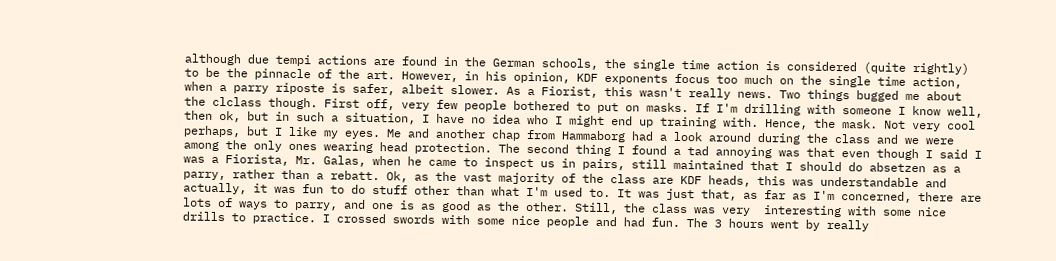although due tempi actions are found in the German schools, the single time action is considered (quite rightly) to be the pinnacle of the art. However, in his opinion, KDF exponents focus too much on the single time action, when a parry riposte is safer, albeit slower. As a Fiorist, this wasn't really news. Two things bugged me about the clclass though. First off, very few people bothered to put on masks. If I'm drilling with someone I know well, then ok, but in such a situation, I have no idea who I might end up training with. Hence, the mask. Not very cool perhaps, but I like my eyes. Me and another chap from Hammaborg had a look around during the class and we were among the only ones wearing head protection. The second thing I found a tad annoying was that even though I said I was a Fiorista, Mr. Galas, when he came to inspect us in pairs, still maintained that I should do absetzen as a parry, rather than a rebatt. Ok, as the vast majority of the class are KDF heads, this was understandable and actually, it was fun to do stuff other than what I'm used to. It was just that, as far as I'm concerned, there are lots of ways to parry, and one is as good as the other. Still, the class was very  interesting with some nice drills to practice. I crossed swords with some nice people and had fun. The 3 hours went by really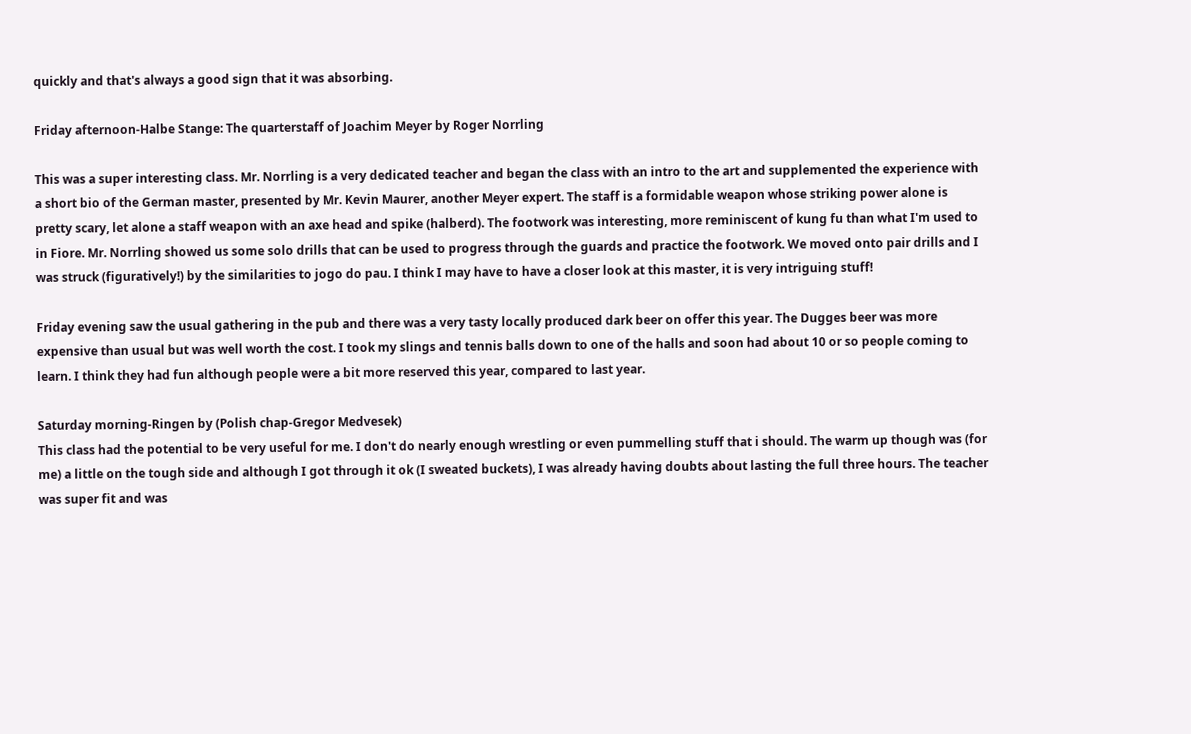quickly and that's always a good sign that it was absorbing.

Friday afternoon-Halbe Stange: The quarterstaff of Joachim Meyer by Roger Norrling

This was a super interesting class. Mr. Norrling is a very dedicated teacher and began the class with an intro to the art and supplemented the experience with a short bio of the German master, presented by Mr. Kevin Maurer, another Meyer expert. The staff is a formidable weapon whose striking power alone is pretty scary, let alone a staff weapon with an axe head and spike (halberd). The footwork was interesting, more reminiscent of kung fu than what I'm used to in Fiore. Mr. Norrling showed us some solo drills that can be used to progress through the guards and practice the footwork. We moved onto pair drills and I was struck (figuratively!) by the similarities to jogo do pau. I think I may have to have a closer look at this master, it is very intriguing stuff!

Friday evening saw the usual gathering in the pub and there was a very tasty locally produced dark beer on offer this year. The Dugges beer was more expensive than usual but was well worth the cost. I took my slings and tennis balls down to one of the halls and soon had about 10 or so people coming to learn. I think they had fun although people were a bit more reserved this year, compared to last year.

Saturday morning-Ringen by (Polish chap-Gregor Medvesek)
This class had the potential to be very useful for me. I don't do nearly enough wrestling or even pummelling stuff that i should. The warm up though was (for me) a little on the tough side and although I got through it ok (I sweated buckets), I was already having doubts about lasting the full three hours. The teacher was super fit and was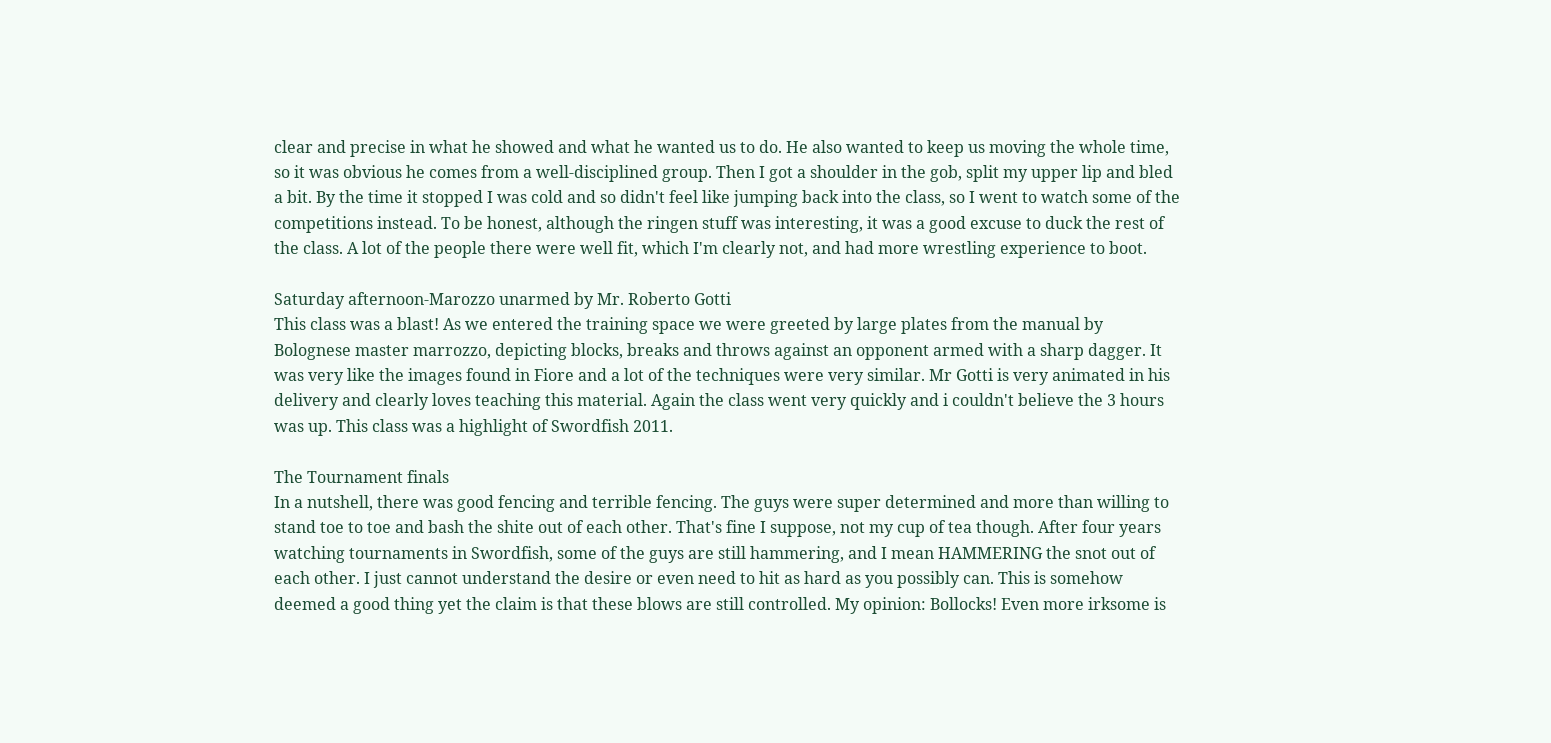clear and precise in what he showed and what he wanted us to do. He also wanted to keep us moving the whole time, so it was obvious he comes from a well-disciplined group. Then I got a shoulder in the gob, split my upper lip and bled a bit. By the time it stopped I was cold and so didn't feel like jumping back into the class, so I went to watch some of the competitions instead. To be honest, although the ringen stuff was interesting, it was a good excuse to duck the rest of the class. A lot of the people there were well fit, which I'm clearly not, and had more wrestling experience to boot.

Saturday afternoon-Marozzo unarmed by Mr. Roberto Gotti
This class was a blast! As we entered the training space we were greeted by large plates from the manual by Bolognese master marrozzo, depicting blocks, breaks and throws against an opponent armed with a sharp dagger. It was very like the images found in Fiore and a lot of the techniques were very similar. Mr Gotti is very animated in his delivery and clearly loves teaching this material. Again the class went very quickly and i couldn't believe the 3 hours was up. This class was a highlight of Swordfish 2011.

The Tournament finals
In a nutshell, there was good fencing and terrible fencing. The guys were super determined and more than willing to stand toe to toe and bash the shite out of each other. That's fine I suppose, not my cup of tea though. After four years watching tournaments in Swordfish, some of the guys are still hammering, and I mean HAMMERING the snot out of each other. I just cannot understand the desire or even need to hit as hard as you possibly can. This is somehow deemed a good thing yet the claim is that these blows are still controlled. My opinion: Bollocks! Even more irksome is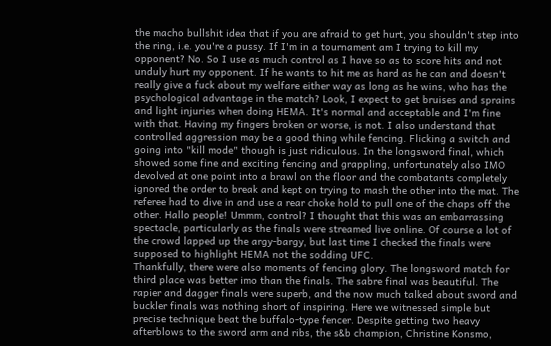the macho bullshit idea that if you are afraid to get hurt, you shouldn't step into the ring, i.e. you're a pussy. If I'm in a tournament am I trying to kill my opponent? No. So I use as much control as I have so as to score hits and not unduly hurt my opponent. If he wants to hit me as hard as he can and doesn't really give a fuck about my welfare either way as long as he wins, who has the psychological advantage in the match? Look, I expect to get bruises and sprains and light injuries when doing HEMA. It's normal and acceptable and I'm fine with that. Having my fingers broken or worse, is not. I also understand that controlled aggression may be a good thing while fencing. Flicking a switch and going into "kill mode" though is just ridiculous. In the longsword final, which showed some fine and exciting fencing and grappling, unfortunately also IMO devolved at one point into a brawl on the floor and the combatants completely ignored the order to break and kept on trying to mash the other into the mat. The referee had to dive in and use a rear choke hold to pull one of the chaps off the other. Hallo people! Ummm, control? I thought that this was an embarrassing spectacle, particularly as the finals were streamed live online. Of course a lot of the crowd lapped up the argy-bargy, but last time I checked the finals were supposed to highlight HEMA not the sodding UFC.
Thankfully, there were also moments of fencing glory. The longsword match for third place was better imo than the finals. The sabre final was beautiful. The rapier and dagger finals were superb, and the now much talked about sword and buckler finals was nothing short of inspiring. Here we witnessed simple but precise technique beat the buffalo-type fencer. Despite getting two heavy afterblows to the sword arm and ribs, the s&b champion, Christine Konsmo,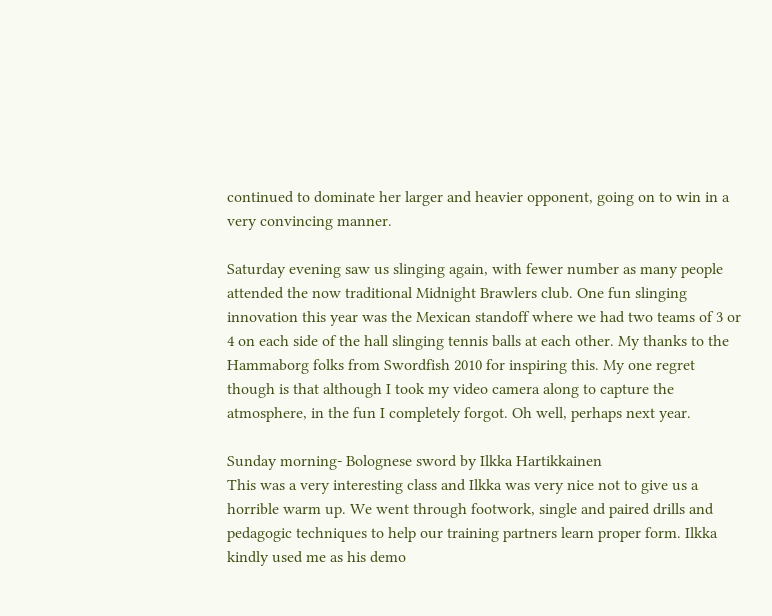continued to dominate her larger and heavier opponent, going on to win in a very convincing manner.

Saturday evening saw us slinging again, with fewer number as many people attended the now traditional Midnight Brawlers club. One fun slinging innovation this year was the Mexican standoff where we had two teams of 3 or 4 on each side of the hall slinging tennis balls at each other. My thanks to the Hammaborg folks from Swordfish 2010 for inspiring this. My one regret though is that although I took my video camera along to capture the atmosphere, in the fun I completely forgot. Oh well, perhaps next year.

Sunday morning- Bolognese sword by Ilkka Hartikkainen
This was a very interesting class and Ilkka was very nice not to give us a horrible warm up. We went through footwork, single and paired drills and pedagogic techniques to help our training partners learn proper form. Ilkka kindly used me as his demo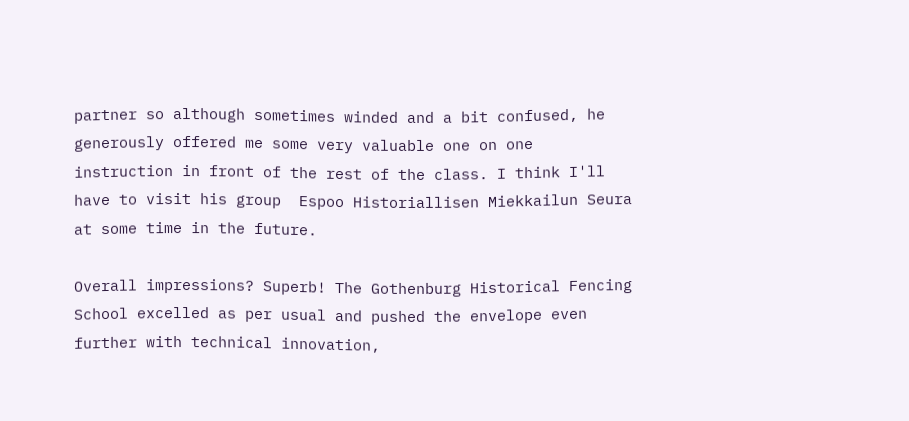partner so although sometimes winded and a bit confused, he generously offered me some very valuable one on one instruction in front of the rest of the class. I think I'll have to visit his group  Espoo Historiallisen Miekkailun Seura at some time in the future.

Overall impressions? Superb! The Gothenburg Historical Fencing School excelled as per usual and pushed the envelope even further with technical innovation,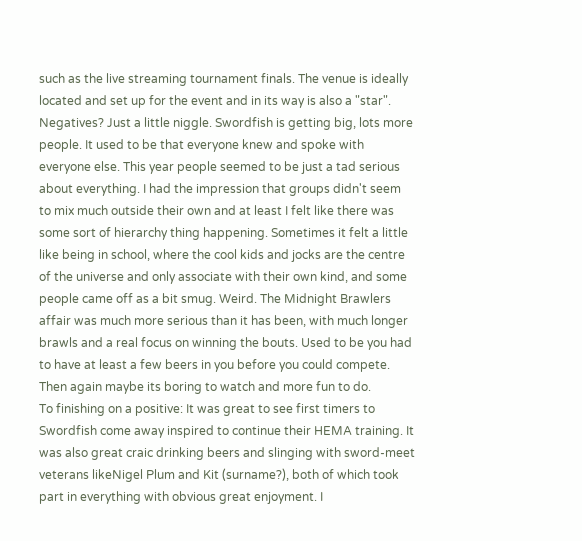such as the live streaming tournament finals. The venue is ideally located and set up for the event and in its way is also a "star". Negatives? Just a little niggle. Swordfish is getting big, lots more people. It used to be that everyone knew and spoke with everyone else. This year people seemed to be just a tad serious about everything. I had the impression that groups didn't seem to mix much outside their own and at least I felt like there was some sort of hierarchy thing happening. Sometimes it felt a little like being in school, where the cool kids and jocks are the centre of the universe and only associate with their own kind, and some people came off as a bit smug. Weird. The Midnight Brawlers affair was much more serious than it has been, with much longer brawls and a real focus on winning the bouts. Used to be you had to have at least a few beers in you before you could compete. Then again maybe its boring to watch and more fun to do.
To finishing on a positive: It was great to see first timers to Swordfish come away inspired to continue their HEMA training. It was also great craic drinking beers and slinging with sword-meet veterans likeNigel Plum and Kit (surname?), both of which took part in everything with obvious great enjoyment. I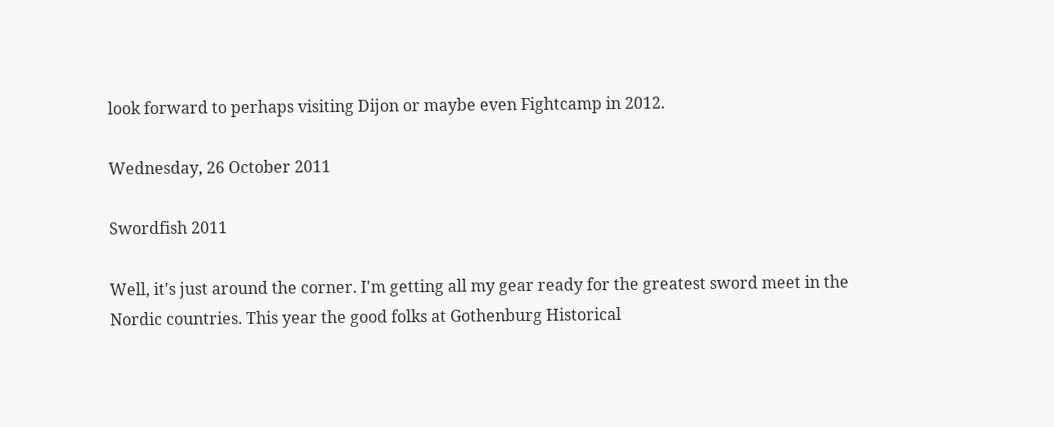look forward to perhaps visiting Dijon or maybe even Fightcamp in 2012.

Wednesday, 26 October 2011

Swordfish 2011

Well, it's just around the corner. I'm getting all my gear ready for the greatest sword meet in the Nordic countries. This year the good folks at Gothenburg Historical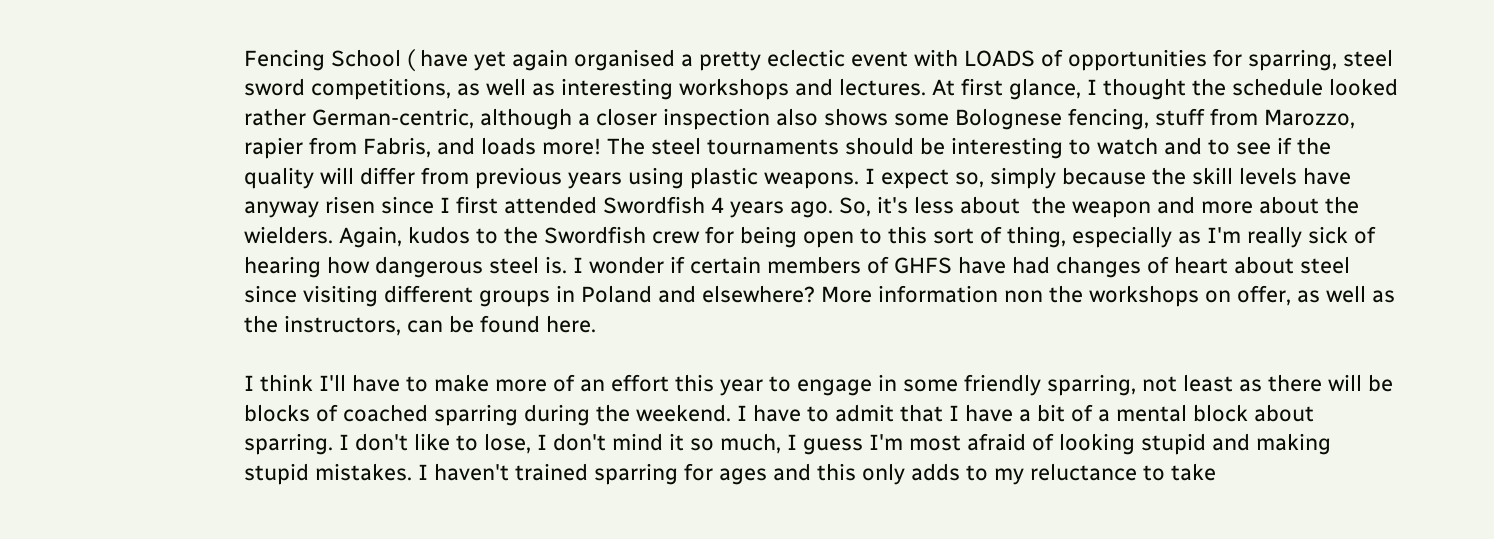Fencing School ( have yet again organised a pretty eclectic event with LOADS of opportunities for sparring, steel sword competitions, as well as interesting workshops and lectures. At first glance, I thought the schedule looked rather German-centric, although a closer inspection also shows some Bolognese fencing, stuff from Marozzo, rapier from Fabris, and loads more! The steel tournaments should be interesting to watch and to see if the quality will differ from previous years using plastic weapons. I expect so, simply because the skill levels have anyway risen since I first attended Swordfish 4 years ago. So, it's less about  the weapon and more about the wielders. Again, kudos to the Swordfish crew for being open to this sort of thing, especially as I'm really sick of hearing how dangerous steel is. I wonder if certain members of GHFS have had changes of heart about steel since visiting different groups in Poland and elsewhere? More information non the workshops on offer, as well as the instructors, can be found here.

I think I'll have to make more of an effort this year to engage in some friendly sparring, not least as there will be blocks of coached sparring during the weekend. I have to admit that I have a bit of a mental block about sparring. I don't like to lose, I don't mind it so much, I guess I'm most afraid of looking stupid and making stupid mistakes. I haven't trained sparring for ages and this only adds to my reluctance to take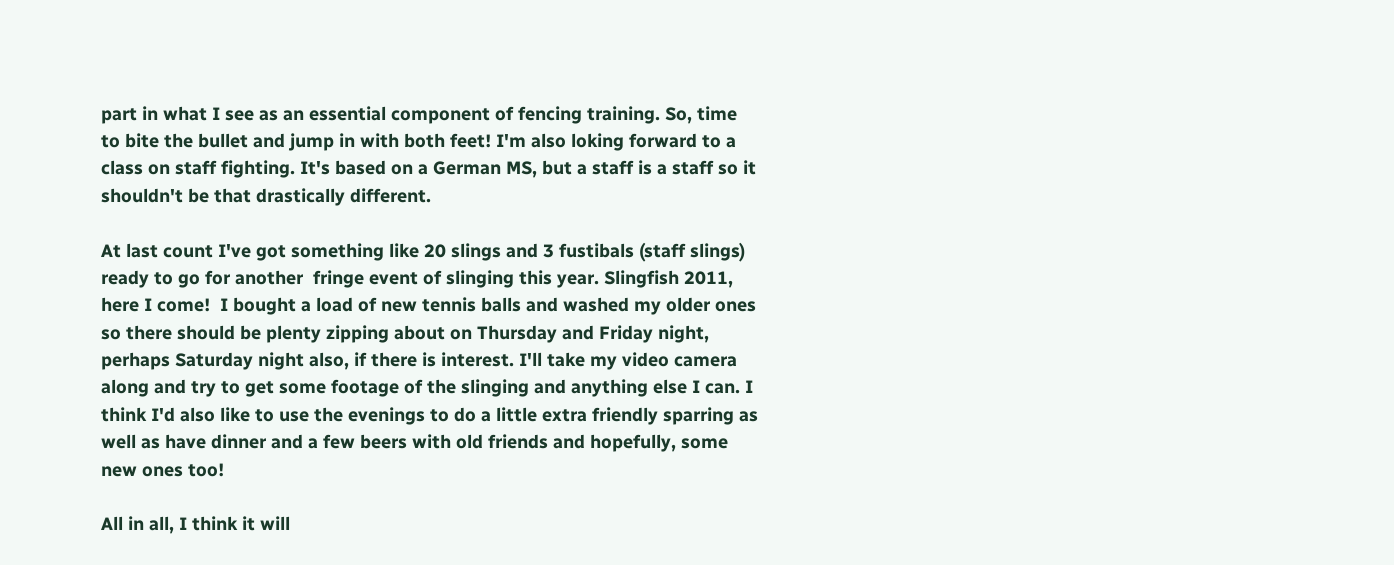part in what I see as an essential component of fencing training. So, time to bite the bullet and jump in with both feet! I'm also loking forward to a class on staff fighting. It's based on a German MS, but a staff is a staff so it shouldn't be that drastically different.

At last count I've got something like 20 slings and 3 fustibals (staff slings) ready to go for another  fringe event of slinging this year. Slingfish 2011, here I come!  I bought a load of new tennis balls and washed my older ones so there should be plenty zipping about on Thursday and Friday night, perhaps Saturday night also, if there is interest. I'll take my video camera along and try to get some footage of the slinging and anything else I can. I think I'd also like to use the evenings to do a little extra friendly sparring as well as have dinner and a few beers with old friends and hopefully, some new ones too!

All in all, I think it will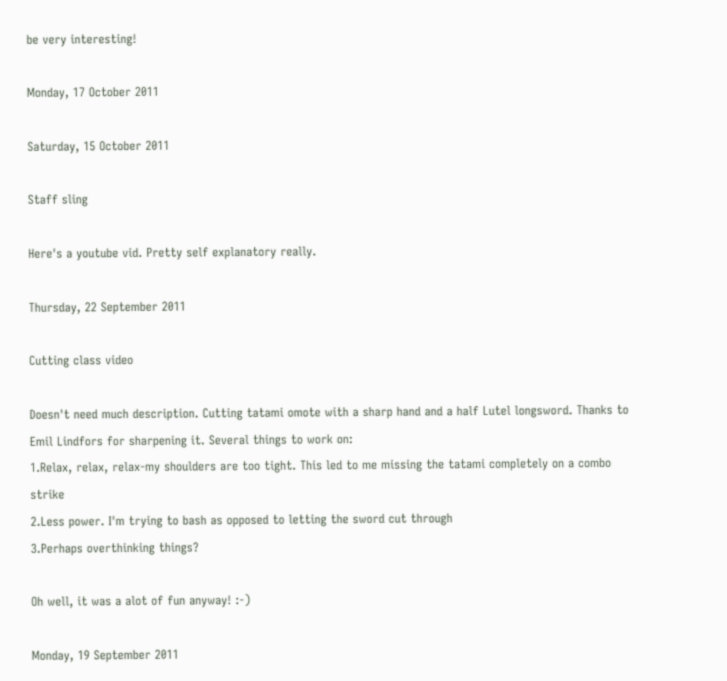be very interesting!

Monday, 17 October 2011

Saturday, 15 October 2011

Staff sling

Here's a youtube vid. Pretty self explanatory really.

Thursday, 22 September 2011

Cutting class video

Doesn't need much description. Cutting tatami omote with a sharp hand and a half Lutel longsword. Thanks to Emil Lindfors for sharpening it. Several things to work on:
1.Relax, relax, relax-my shoulders are too tight. This led to me missing the tatami completely on a combo strike
2.Less power. I'm trying to bash as opposed to letting the sword cut through
3.Perhaps overthinking things?

Oh well, it was a alot of fun anyway! :-)

Monday, 19 September 2011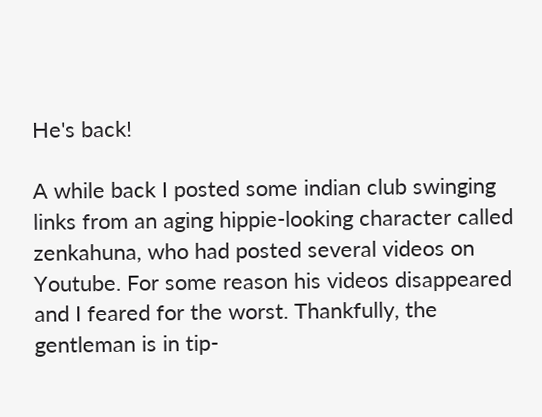He's back!

A while back I posted some indian club swinging links from an aging hippie-looking character called zenkahuna, who had posted several videos on Youtube. For some reason his videos disappeared and I feared for the worst. Thankfully, the gentleman is in tip-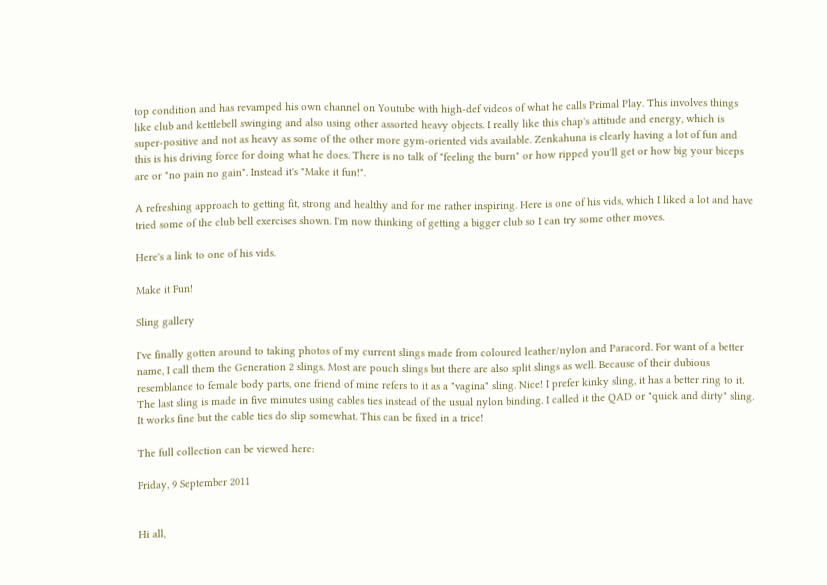top condition and has revamped his own channel on Youtube with high-def videos of what he calls Primal Play. This involves things like club and kettlebell swinging and also using other assorted heavy objects. I really like this chap's attitude and energy, which is super-positive and not as heavy as some of the other more gym-oriented vids available. Zenkahuna is clearly having a lot of fun and this is his driving force for doing what he does. There is no talk of "feeling the burn" or how ripped you'll get or how big your biceps are or "no pain no gain". Instead it's "Make it fun!".

A refreshing approach to getting fit, strong and healthy and for me rather inspiring. Here is one of his vids, which I liked a lot and have tried some of the club bell exercises shown. I'm now thinking of getting a bigger club so I can try some other moves.

Here's a link to one of his vids.

Make it Fun!

Sling gallery

I've finally gotten around to taking photos of my current slings made from coloured leather/nylon and Paracord. For want of a better name, I call them the Generation 2 slings. Most are pouch slings but there are also split slings as well. Because of their dubious resemblance to female body parts, one friend of mine refers to it as a "vagina" sling. Nice! I prefer kinky sling, it has a better ring to it. The last sling is made in five minutes using cables ties instead of the usual nylon binding. I called it the QAD or "quick and dirty" sling. It works fine but the cable ties do slip somewhat. This can be fixed in a trice!

The full collection can be viewed here:

Friday, 9 September 2011


Hi all,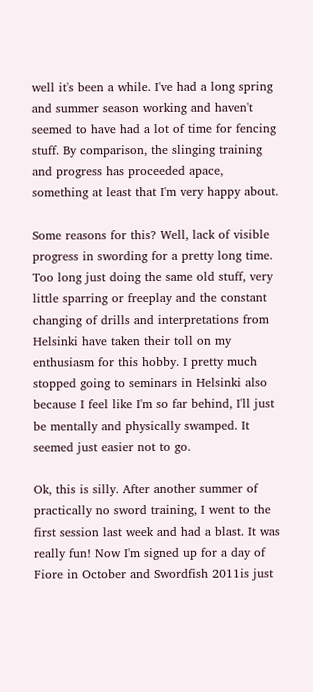well it's been a while. I've had a long spring and summer season working and haven't seemed to have had a lot of time for fencing stuff. By comparison, the slinging training and progress has proceeded apace, something at least that I'm very happy about.

Some reasons for this? Well, lack of visible progress in swording for a pretty long time. Too long just doing the same old stuff, very little sparring or freeplay and the constant changing of drills and interpretations from Helsinki have taken their toll on my enthusiasm for this hobby. I pretty much stopped going to seminars in Helsinki also because I feel like I'm so far behind, I'll just be mentally and physically swamped. It seemed just easier not to go.

Ok, this is silly. After another summer of practically no sword training, I went to the first session last week and had a blast. It was really fun! Now I'm signed up for a day of Fiore in October and Swordfish 2011is just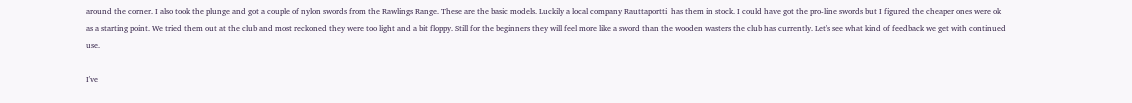around the corner. I also took the plunge and got a couple of nylon swords from the Rawlings Range. These are the basic models. Luckily a local company Rauttaportti  has them in stock. I could have got the pro-line swords but I figured the cheaper ones were ok as a starting point. We tried them out at the club and most reckoned they were too light and a bit floppy. Still for the beginners they will feel more like a sword than the wooden wasters the club has currently. Let's see what kind of feedback we get with continued use.

I've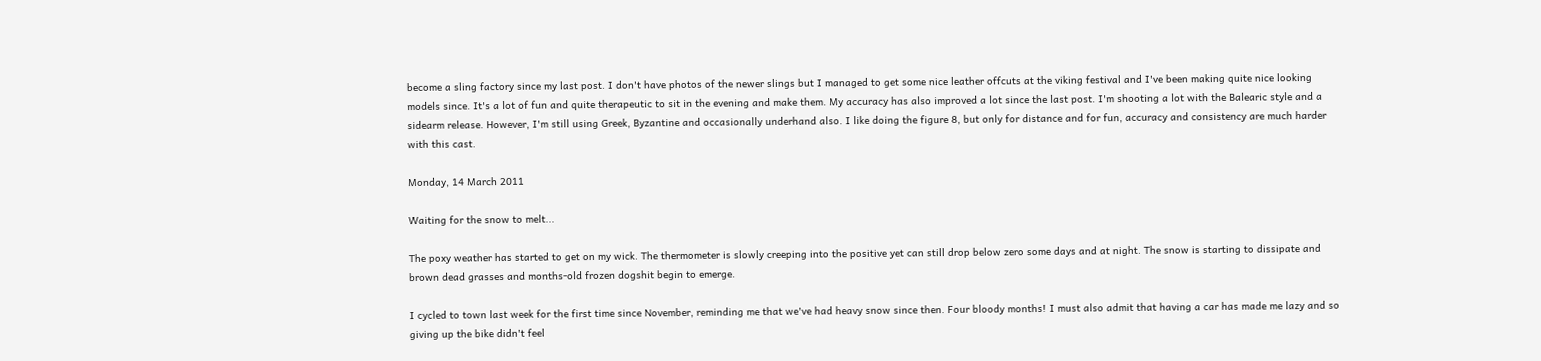become a sling factory since my last post. I don't have photos of the newer slings but I managed to get some nice leather offcuts at the viking festival and I've been making quite nice looking models since. It's a lot of fun and quite therapeutic to sit in the evening and make them. My accuracy has also improved a lot since the last post. I'm shooting a lot with the Balearic style and a sidearm release. However, I'm still using Greek, Byzantine and occasionally underhand also. I like doing the figure 8, but only for distance and for fun, accuracy and consistency are much harder with this cast.

Monday, 14 March 2011

Waiting for the snow to melt...

The poxy weather has started to get on my wick. The thermometer is slowly creeping into the positive yet can still drop below zero some days and at night. The snow is starting to dissipate and brown dead grasses and months-old frozen dogshit begin to emerge.

I cycled to town last week for the first time since November, reminding me that we've had heavy snow since then. Four bloody months! I must also admit that having a car has made me lazy and so giving up the bike didn't feel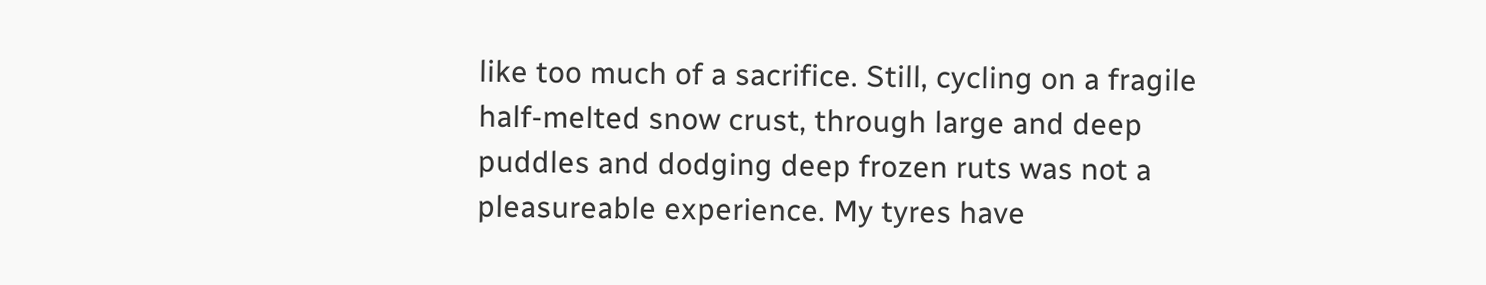like too much of a sacrifice. Still, cycling on a fragile half-melted snow crust, through large and deep puddles and dodging deep frozen ruts was not a pleasureable experience. My tyres have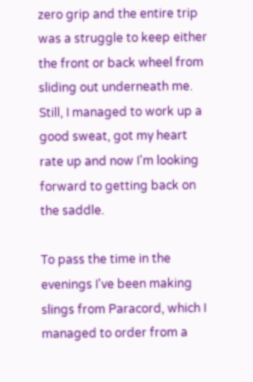zero grip and the entire trip was a struggle to keep either the front or back wheel from sliding out underneath me. Still, I managed to work up a good sweat, got my heart rate up and now I'm looking forward to getting back on the saddle.

To pass the time in the evenings I've been making slings from Paracord, which I managed to order from a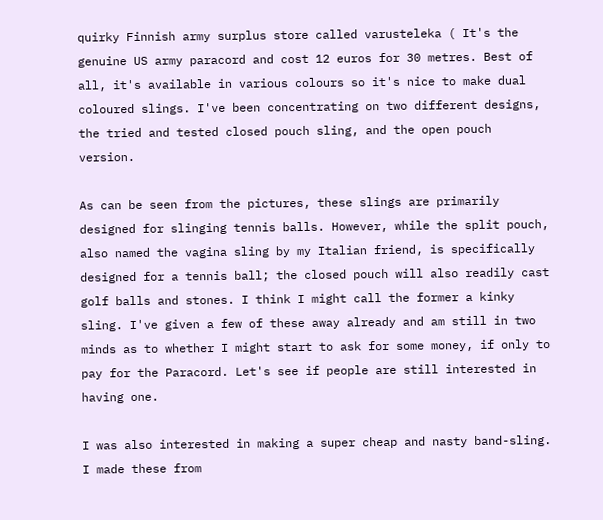quirky Finnish army surplus store called varusteleka ( It's the genuine US army paracord and cost 12 euros for 30 metres. Best of all, it's available in various colours so it's nice to make dual coloured slings. I've been concentrating on two different designs, the tried and tested closed pouch sling, and the open pouch version.

As can be seen from the pictures, these slings are primarily designed for slinging tennis balls. However, while the split pouch, also named the vagina sling by my Italian friend, is specifically designed for a tennis ball; the closed pouch will also readily cast golf balls and stones. I think I might call the former a kinky sling. I've given a few of these away already and am still in two minds as to whether I might start to ask for some money, if only to pay for the Paracord. Let's see if people are still interested in having one.

I was also interested in making a super cheap and nasty band-sling. I made these from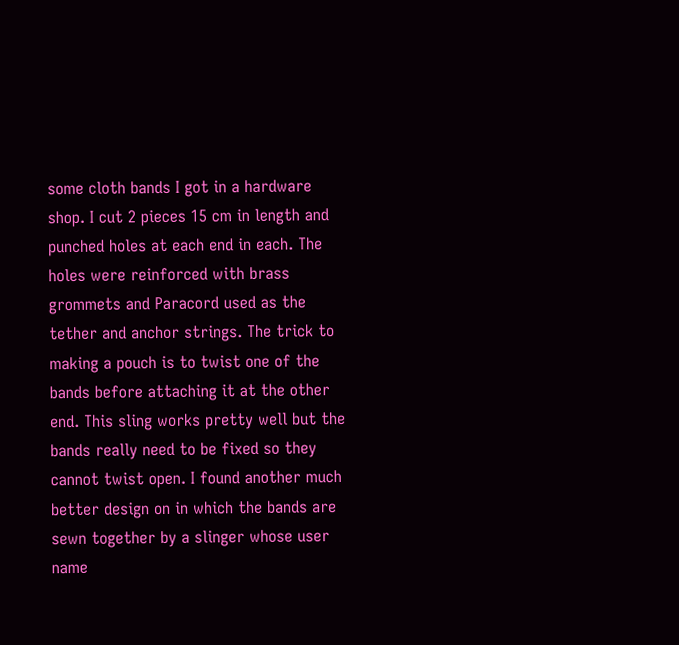some cloth bands I got in a hardware shop. I cut 2 pieces 15 cm in length and punched holes at each end in each. The holes were reinforced with brass grommets and Paracord used as the tether and anchor strings. The trick to making a pouch is to twist one of the bands before attaching it at the other end. This sling works pretty well but the bands really need to be fixed so they cannot twist open. I found another much better design on in which the bands are sewn together by a slinger whose user name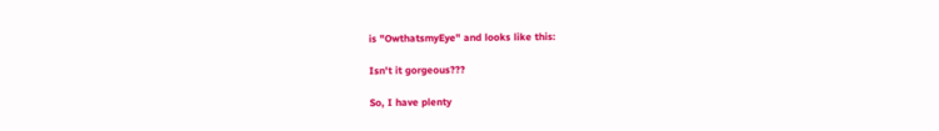is "OwthatsmyEye" and looks like this:

Isn't it gorgeous???

So, I have plenty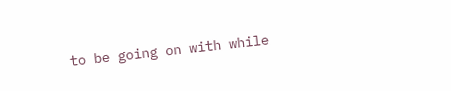to be going on with while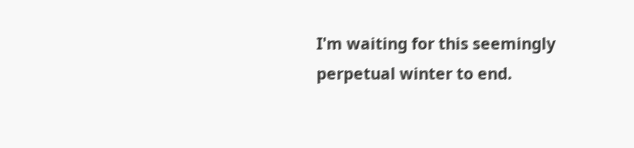I'm waiting for this seemingly perpetual winter to end.